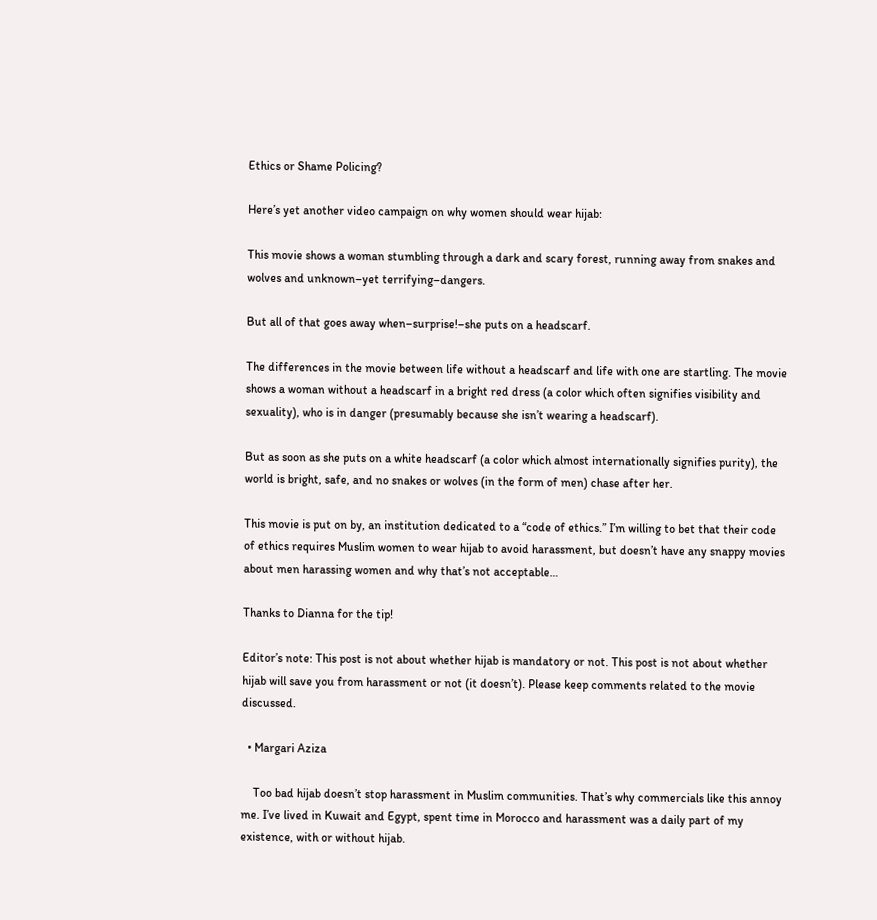Ethics or Shame Policing?

Here’s yet another video campaign on why women should wear hijab:

This movie shows a woman stumbling through a dark and scary forest, running away from snakes and wolves and unknown–yet terrifying–dangers.

But all of that goes away when–surprise!–she puts on a headscarf.

The differences in the movie between life without a headscarf and life with one are startling. The movie shows a woman without a headscarf in a bright red dress (a color which often signifies visibility and sexuality), who is in danger (presumably because she isn’t wearing a headscarf).

But as soon as she puts on a white headscarf (a color which almost internationally signifies purity), the world is bright, safe, and no snakes or wolves (in the form of men) chase after her.

This movie is put on by, an institution dedicated to a “code of ethics.” I’m willing to bet that their code of ethics requires Muslim women to wear hijab to avoid harassment, but doesn’t have any snappy movies about men harassing women and why that’s not acceptable…

Thanks to Dianna for the tip!

Editor’s note: This post is not about whether hijab is mandatory or not. This post is not about whether hijab will save you from harassment or not (it doesn’t). Please keep comments related to the movie discussed.

  • Margari Aziza

    Too bad hijab doesn’t stop harassment in Muslim communities. That’s why commercials like this annoy me. I’ve lived in Kuwait and Egypt, spent time in Morocco and harassment was a daily part of my existence, with or without hijab.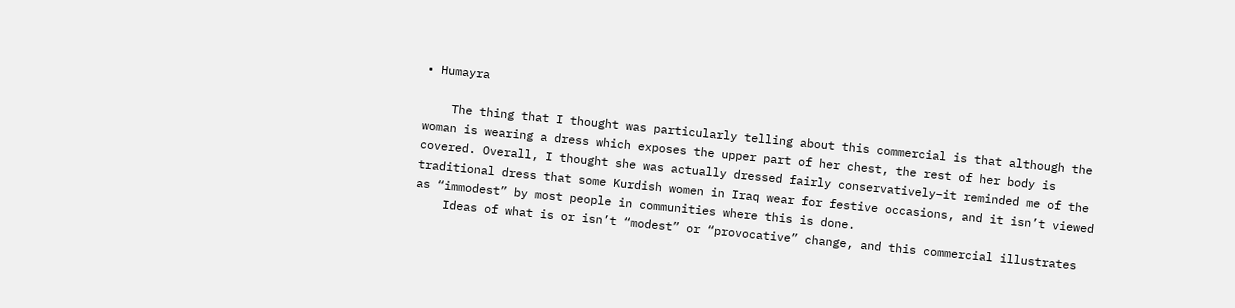• Humayra

    The thing that I thought was particularly telling about this commercial is that although the woman is wearing a dress which exposes the upper part of her chest, the rest of her body is covered. Overall, I thought she was actually dressed fairly conservatively–it reminded me of the traditional dress that some Kurdish women in Iraq wear for festive occasions, and it isn’t viewed as “immodest” by most people in communities where this is done.
    Ideas of what is or isn’t “modest” or “provocative” change, and this commercial illustrates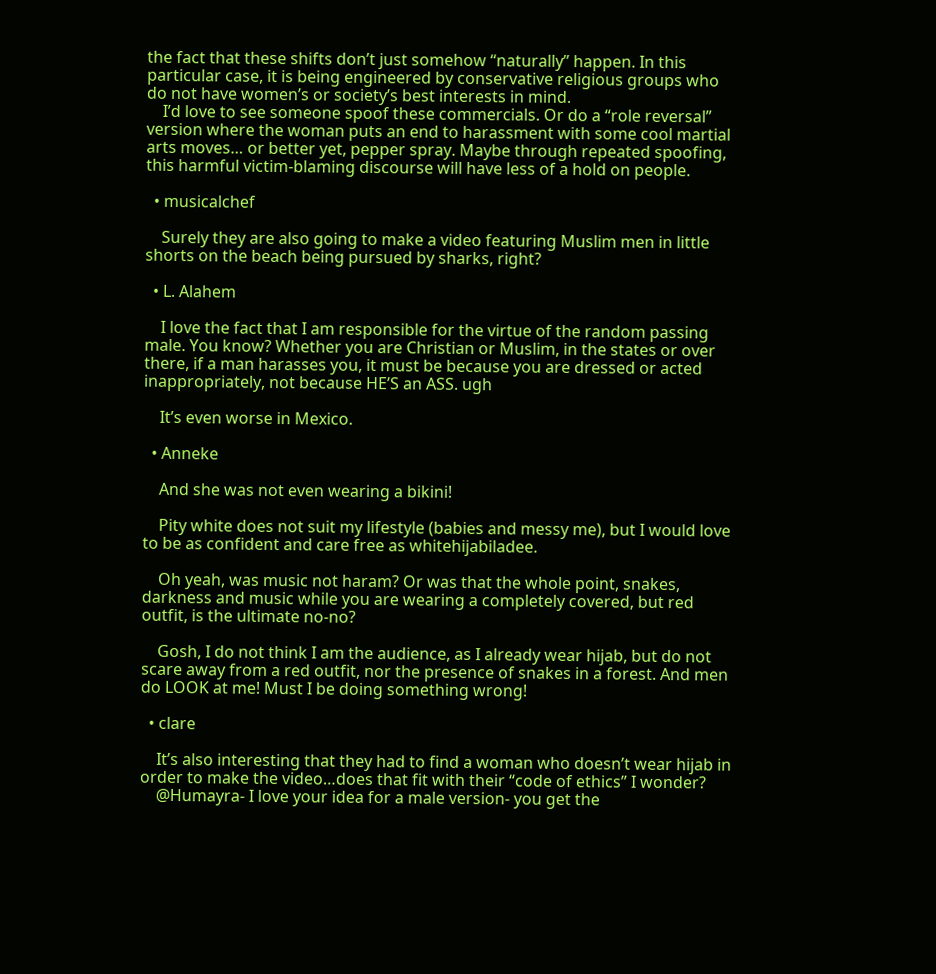the fact that these shifts don’t just somehow “naturally” happen. In this particular case, it is being engineered by conservative religious groups who do not have women’s or society’s best interests in mind.
    I’d love to see someone spoof these commercials. Or do a “role reversal” version where the woman puts an end to harassment with some cool martial arts moves… or better yet, pepper spray. Maybe through repeated spoofing, this harmful victim-blaming discourse will have less of a hold on people.

  • musicalchef

    Surely they are also going to make a video featuring Muslim men in little shorts on the beach being pursued by sharks, right?

  • L. Alahem

    I love the fact that I am responsible for the virtue of the random passing male. You know? Whether you are Christian or Muslim, in the states or over there, if a man harasses you, it must be because you are dressed or acted inappropriately, not because HE’S an ASS. ugh

    It’s even worse in Mexico.

  • Anneke

    And she was not even wearing a bikini!

    Pity white does not suit my lifestyle (babies and messy me), but I would love to be as confident and care free as whitehijabiladee.

    Oh yeah, was music not haram? Or was that the whole point, snakes, darkness and music while you are wearing a completely covered, but red outfit, is the ultimate no-no?

    Gosh, I do not think I am the audience, as I already wear hijab, but do not scare away from a red outfit, nor the presence of snakes in a forest. And men do LOOK at me! Must I be doing something wrong!

  • clare

    It’s also interesting that they had to find a woman who doesn’t wear hijab in order to make the video…does that fit with their “code of ethics” I wonder?
    @Humayra- I love your idea for a male version- you get the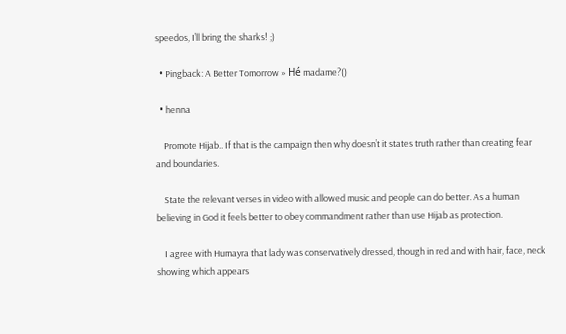speedos, I’ll bring the sharks! ;)

  • Pingback: A Better Tomorrow » Hé madame?()

  • henna

    Promote Hijab.. If that is the campaign then why doesn’t it states truth rather than creating fear and boundaries.

    State the relevant verses in video with allowed music and people can do better. As a human believing in God it feels better to obey commandment rather than use Hijab as protection.

    I agree with Humayra that lady was conservatively dressed, though in red and with hair, face, neck showing which appears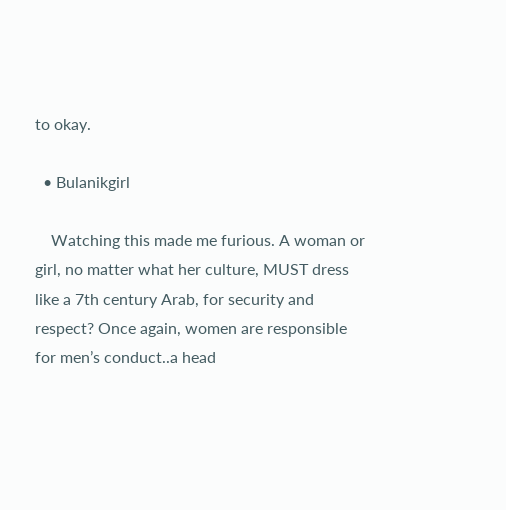to okay.

  • Bulanikgirl

    Watching this made me furious. A woman or girl, no matter what her culture, MUST dress like a 7th century Arab, for security and respect? Once again, women are responsible for men’s conduct..a head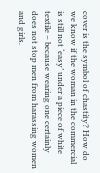cover is the symbol of chastity? How do we know if the woman in the commercial is still not ‘easy’ under a piece of white textile – because wearing one certainly does not stop men from harassing women and girls.